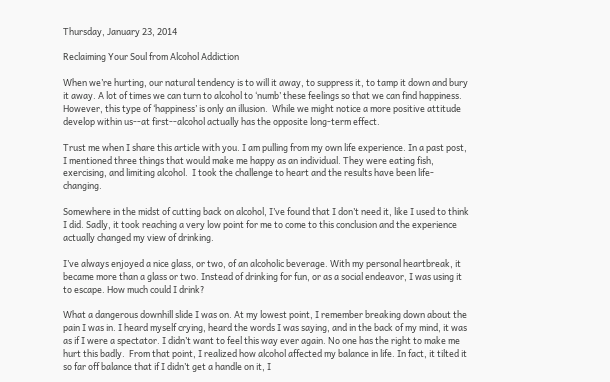Thursday, January 23, 2014

Reclaiming Your Soul from Alcohol Addiction

When we’re hurting, our natural tendency is to will it away, to suppress it, to tamp it down and bury it away. A lot of times we can turn to alcohol to ‘numb’ these feelings so that we can find happiness. However, this type of ‘happiness’ is only an illusion.  While we might notice a more positive attitude develop within us--at first--alcohol actually has the opposite long-term effect.

Trust me when I share this article with you. I am pulling from my own life experience. In a past post, I mentioned three things that would make me happy as an individual. They were eating fish, exercising, and limiting alcohol.  I took the challenge to heart and the results have been life-changing.

Somewhere in the midst of cutting back on alcohol, I’ve found that I don’t need it, like I used to think I did. Sadly, it took reaching a very low point for me to come to this conclusion and the experience actually changed my view of drinking.

I’ve always enjoyed a nice glass, or two, of an alcoholic beverage. With my personal heartbreak, it became more than a glass or two. Instead of drinking for fun, or as a social endeavor, I was using it to escape. How much could I drink?

What a dangerous downhill slide I was on. At my lowest point, I remember breaking down about the pain I was in. I heard myself crying, heard the words I was saying, and in the back of my mind, it was as if I were a spectator. I didn’t want to feel this way ever again. No one has the right to make me hurt this badly.  From that point, I realized how alcohol affected my balance in life. In fact, it tilted it so far off balance that if I didn’t get a handle on it, I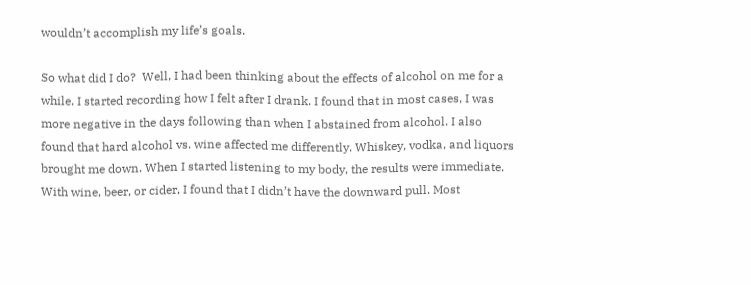wouldn’t accomplish my life’s goals.

So what did I do?  Well, I had been thinking about the effects of alcohol on me for a while. I started recording how I felt after I drank. I found that in most cases, I was more negative in the days following than when I abstained from alcohol. I also found that hard alcohol vs. wine affected me differently. Whiskey, vodka, and liquors brought me down. When I started listening to my body, the results were immediate. With wine, beer, or cider, I found that I didn’t have the downward pull. Most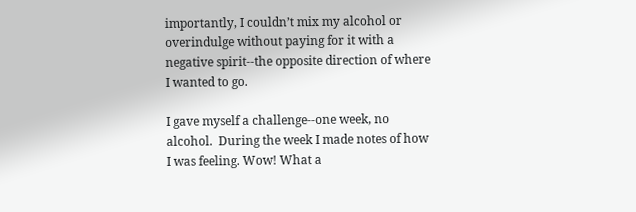importantly, I couldn’t mix my alcohol or overindulge without paying for it with a negative spirit--the opposite direction of where I wanted to go.

I gave myself a challenge--one week, no alcohol.  During the week I made notes of how I was feeling. Wow! What a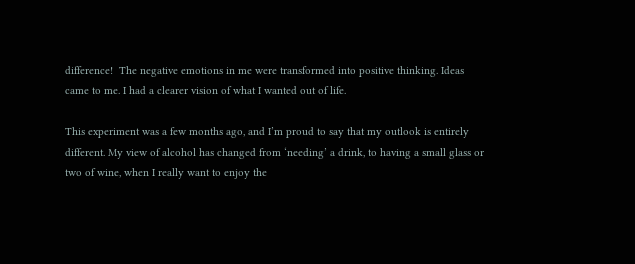difference!  The negative emotions in me were transformed into positive thinking. Ideas came to me. I had a clearer vision of what I wanted out of life.

This experiment was a few months ago, and I’m proud to say that my outlook is entirely different. My view of alcohol has changed from ‘needing’ a drink, to having a small glass or two of wine, when I really want to enjoy the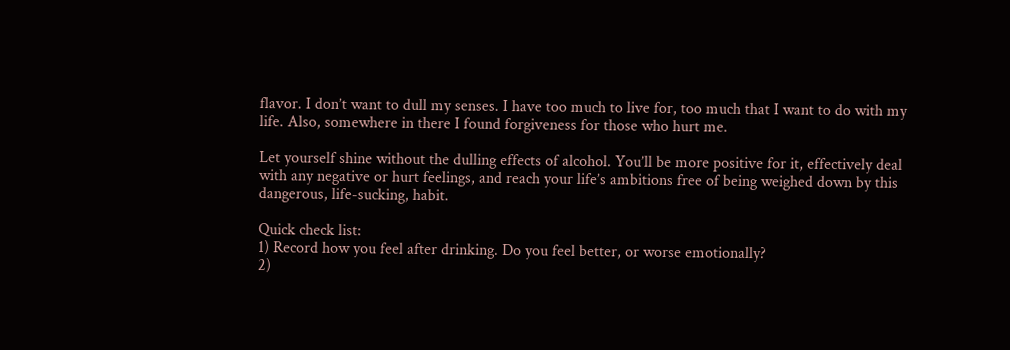flavor. I don’t want to dull my senses. I have too much to live for, too much that I want to do with my life. Also, somewhere in there I found forgiveness for those who hurt me.

Let yourself shine without the dulling effects of alcohol. You’ll be more positive for it, effectively deal with any negative or hurt feelings, and reach your life’s ambitions free of being weighed down by this dangerous, life-sucking, habit.

Quick check list:
1) Record how you feel after drinking. Do you feel better, or worse emotionally?
2)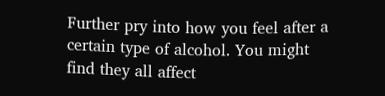Further pry into how you feel after a certain type of alcohol. You might find they all affect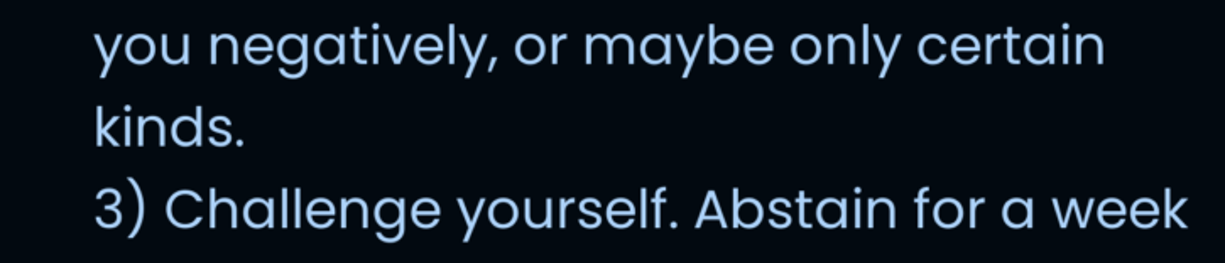you negatively, or maybe only certain kinds.
3) Challenge yourself. Abstain for a week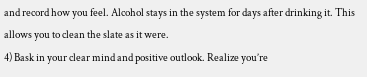and record how you feel. Alcohol stays in the system for days after drinking it. This allows you to clean the slate as it were.
4) Bask in your clear mind and positive outlook. Realize you’re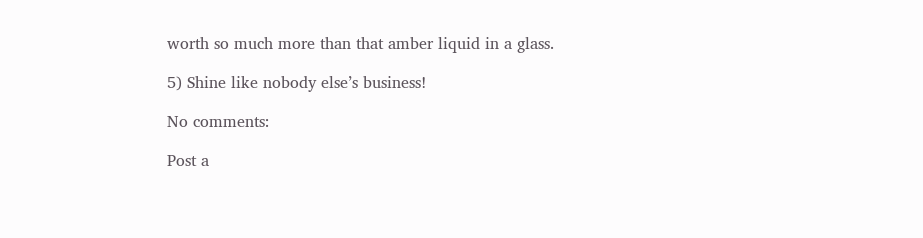worth so much more than that amber liquid in a glass.

5) Shine like nobody else’s business!

No comments:

Post a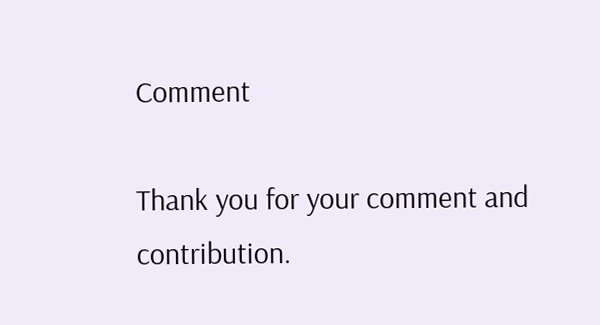Comment

Thank you for your comment and contribution.